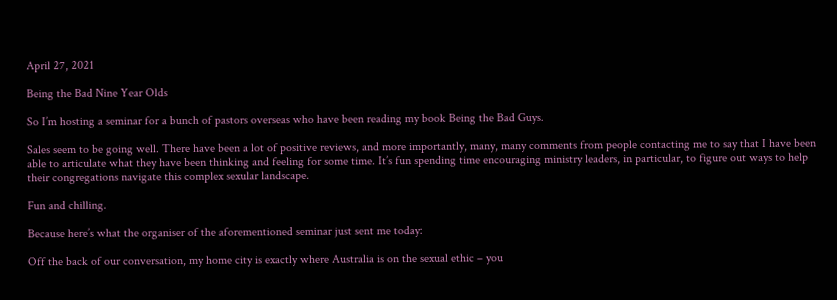April 27, 2021

Being the Bad Nine Year Olds

So I’m hosting a seminar for a bunch of pastors overseas who have been reading my book Being the Bad Guys.

Sales seem to be going well. There have been a lot of positive reviews, and more importantly, many, many comments from people contacting me to say that I have been able to articulate what they have been thinking and feeling for some time. It’s fun spending time encouraging ministry leaders, in particular, to figure out ways to help their congregations navigate this complex sexular landscape.

Fun and chilling.

Because here’s what the organiser of the aforementioned seminar just sent me today:

Off the back of our conversation, my home city is exactly where Australia is on the sexual ethic – you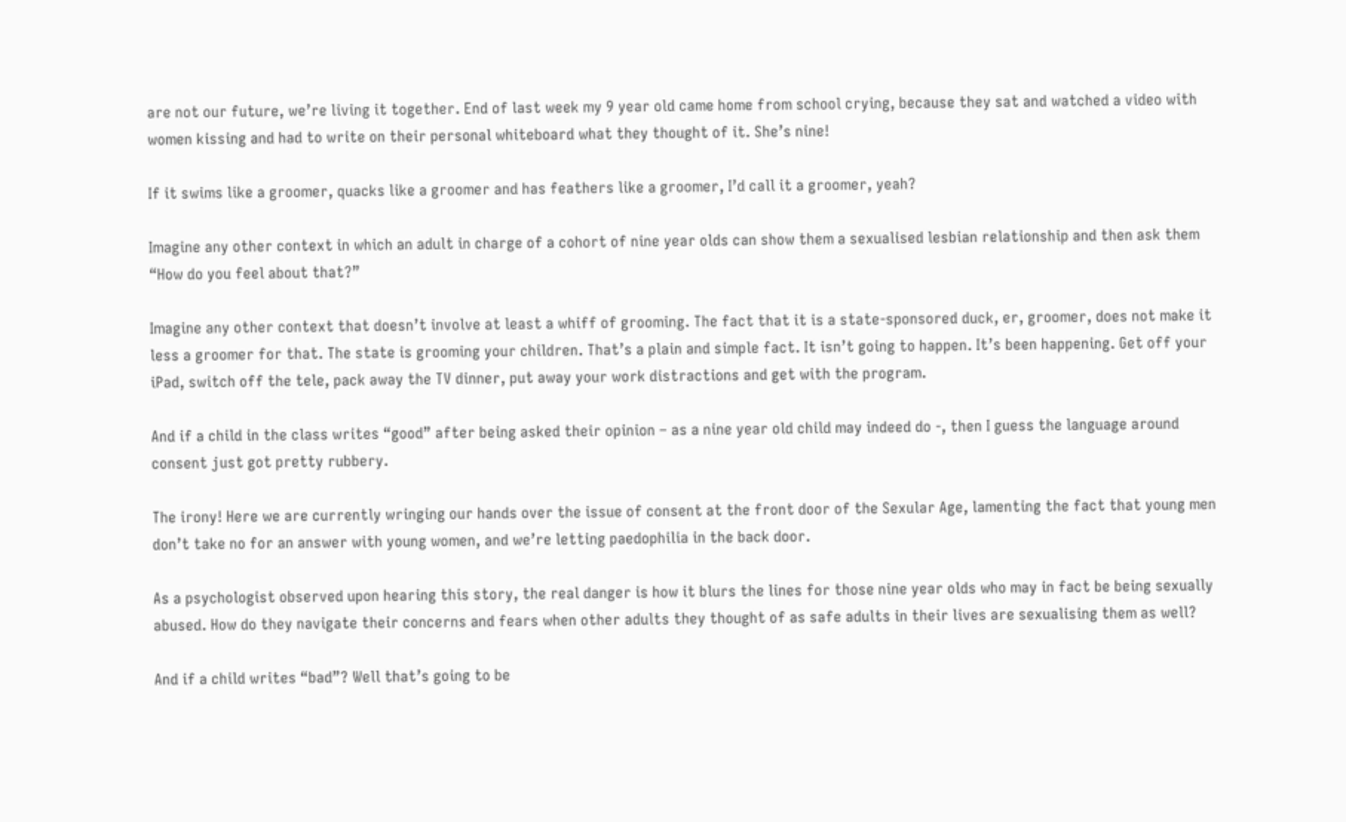are not our future, we’re living it together. End of last week my 9 year old came home from school crying, because they sat and watched a video with women kissing and had to write on their personal whiteboard what they thought of it. She’s nine!

If it swims like a groomer, quacks like a groomer and has feathers like a groomer, I’d call it a groomer, yeah?

Imagine any other context in which an adult in charge of a cohort of nine year olds can show them a sexualised lesbian relationship and then ask them “How do you feel about that?”

Imagine any other context that doesn’t involve at least a whiff of grooming. The fact that it is a state-sponsored duck, er, groomer, does not make it less a groomer for that. The state is grooming your children. That’s a plain and simple fact. It isn’t going to happen. It’s been happening. Get off your iPad, switch off the tele, pack away the TV dinner, put away your work distractions and get with the program.

And if a child in the class writes “good” after being asked their opinion – as a nine year old child may indeed do -, then I guess the language around consent just got pretty rubbery.

The irony! Here we are currently wringing our hands over the issue of consent at the front door of the Sexular Age, lamenting the fact that young men don’t take no for an answer with young women, and we’re letting paedophilia in the back door.

As a psychologist observed upon hearing this story, the real danger is how it blurs the lines for those nine year olds who may in fact be being sexually abused. How do they navigate their concerns and fears when other adults they thought of as safe adults in their lives are sexualising them as well?

And if a child writes “bad”? Well that’s going to be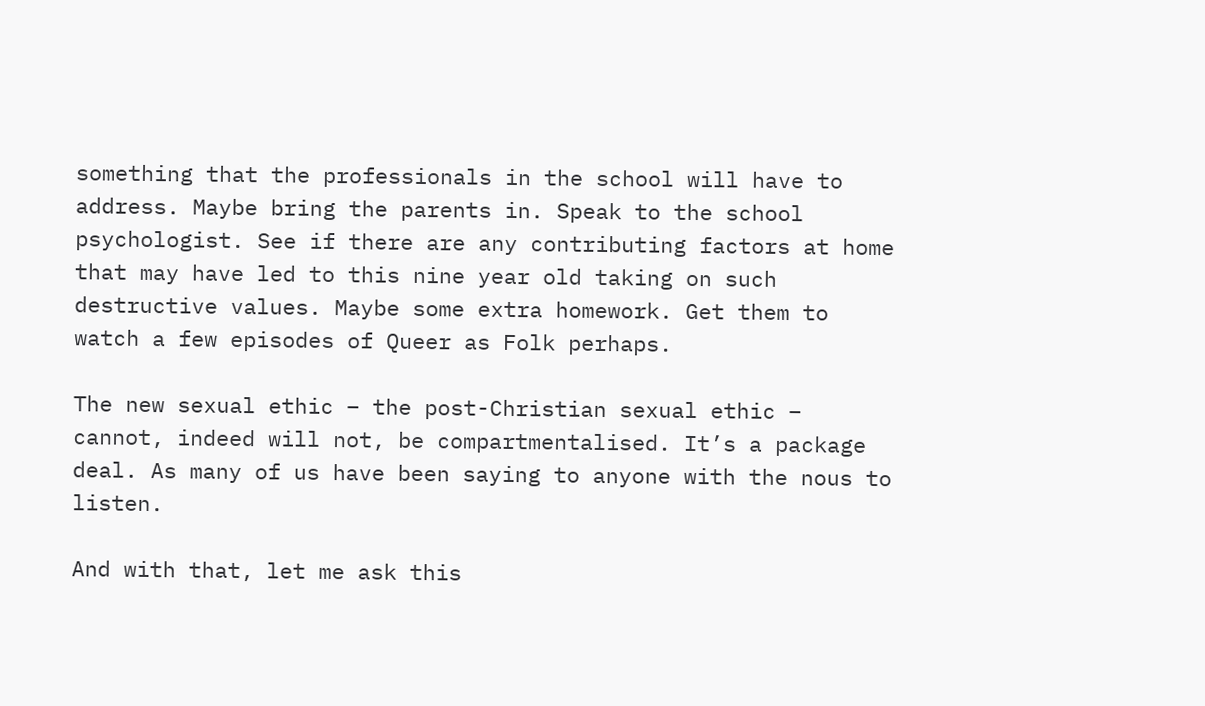something that the professionals in the school will have to address. Maybe bring the parents in. Speak to the school psychologist. See if there are any contributing factors at home that may have led to this nine year old taking on such destructive values. Maybe some extra homework. Get them to watch a few episodes of Queer as Folk perhaps.

The new sexual ethic – the post-Christian sexual ethic – cannot, indeed will not, be compartmentalised. It’s a package deal. As many of us have been saying to anyone with the nous to listen.

And with that, let me ask this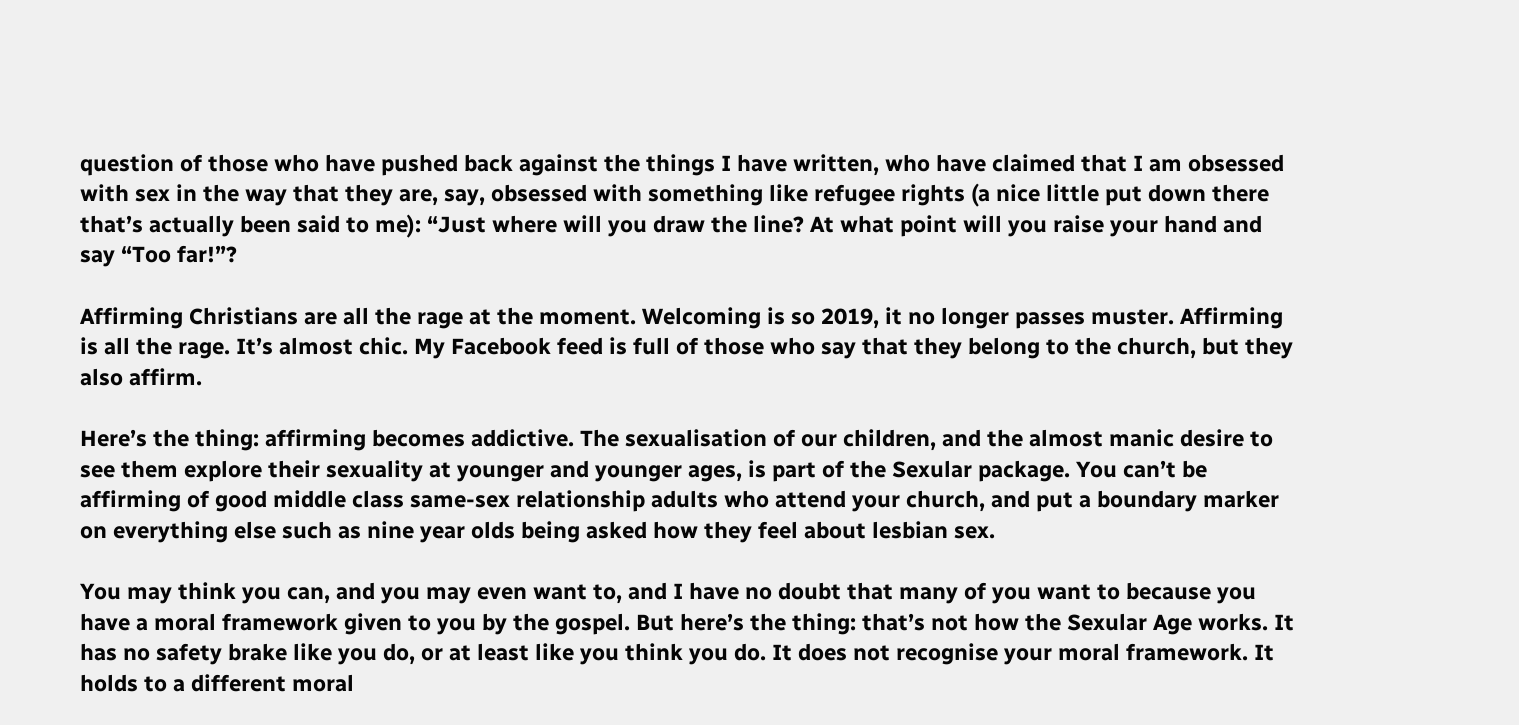question of those who have pushed back against the things I have written, who have claimed that I am obsessed with sex in the way that they are, say, obsessed with something like refugee rights (a nice little put down there that’s actually been said to me): “Just where will you draw the line? At what point will you raise your hand and say “Too far!”?

Affirming Christians are all the rage at the moment. Welcoming is so 2019, it no longer passes muster. Affirming is all the rage. It’s almost chic. My Facebook feed is full of those who say that they belong to the church, but they also affirm.

Here’s the thing: affirming becomes addictive. The sexualisation of our children, and the almost manic desire to see them explore their sexuality at younger and younger ages, is part of the Sexular package. You can’t be affirming of good middle class same-sex relationship adults who attend your church, and put a boundary marker on everything else such as nine year olds being asked how they feel about lesbian sex.

You may think you can, and you may even want to, and I have no doubt that many of you want to because you have a moral framework given to you by the gospel. But here’s the thing: that’s not how the Sexular Age works. It has no safety brake like you do, or at least like you think you do. It does not recognise your moral framework. It holds to a different moral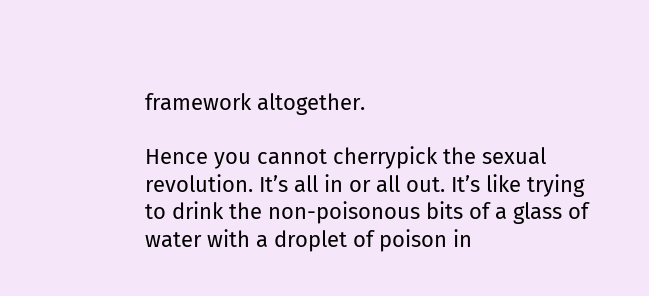framework altogether.

Hence you cannot cherrypick the sexual revolution. It’s all in or all out. It’s like trying to drink the non-poisonous bits of a glass of water with a droplet of poison in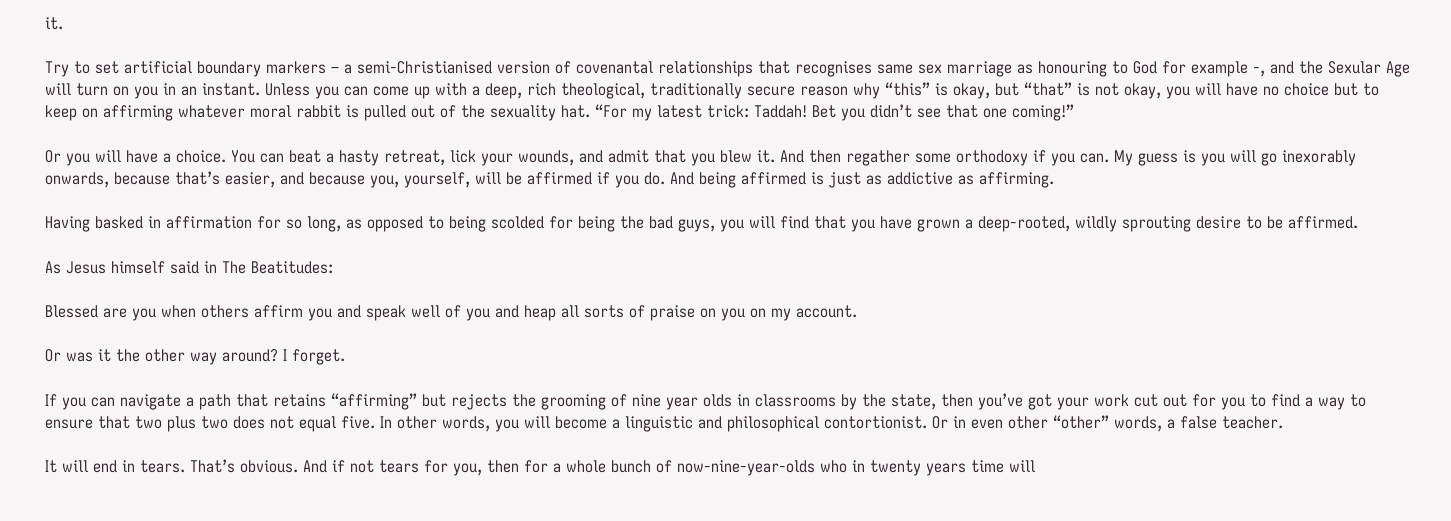it.

Try to set artificial boundary markers – a semi-Christianised version of covenantal relationships that recognises same sex marriage as honouring to God for example -, and the Sexular Age will turn on you in an instant. Unless you can come up with a deep, rich theological, traditionally secure reason why “this” is okay, but “that” is not okay, you will have no choice but to keep on affirming whatever moral rabbit is pulled out of the sexuality hat. “For my latest trick: Taddah! Bet you didn’t see that one coming!”

Or you will have a choice. You can beat a hasty retreat, lick your wounds, and admit that you blew it. And then regather some orthodoxy if you can. My guess is you will go inexorably onwards, because that’s easier, and because you, yourself, will be affirmed if you do. And being affirmed is just as addictive as affirming.

Having basked in affirmation for so long, as opposed to being scolded for being the bad guys, you will find that you have grown a deep-rooted, wildly sprouting desire to be affirmed.

As Jesus himself said in The Beatitudes:

Blessed are you when others affirm you and speak well of you and heap all sorts of praise on you on my account.

Or was it the other way around? I forget.

If you can navigate a path that retains “affirming” but rejects the grooming of nine year olds in classrooms by the state, then you’ve got your work cut out for you to find a way to ensure that two plus two does not equal five. In other words, you will become a linguistic and philosophical contortionist. Or in even other “other” words, a false teacher.

It will end in tears. That’s obvious. And if not tears for you, then for a whole bunch of now-nine-year-olds who in twenty years time will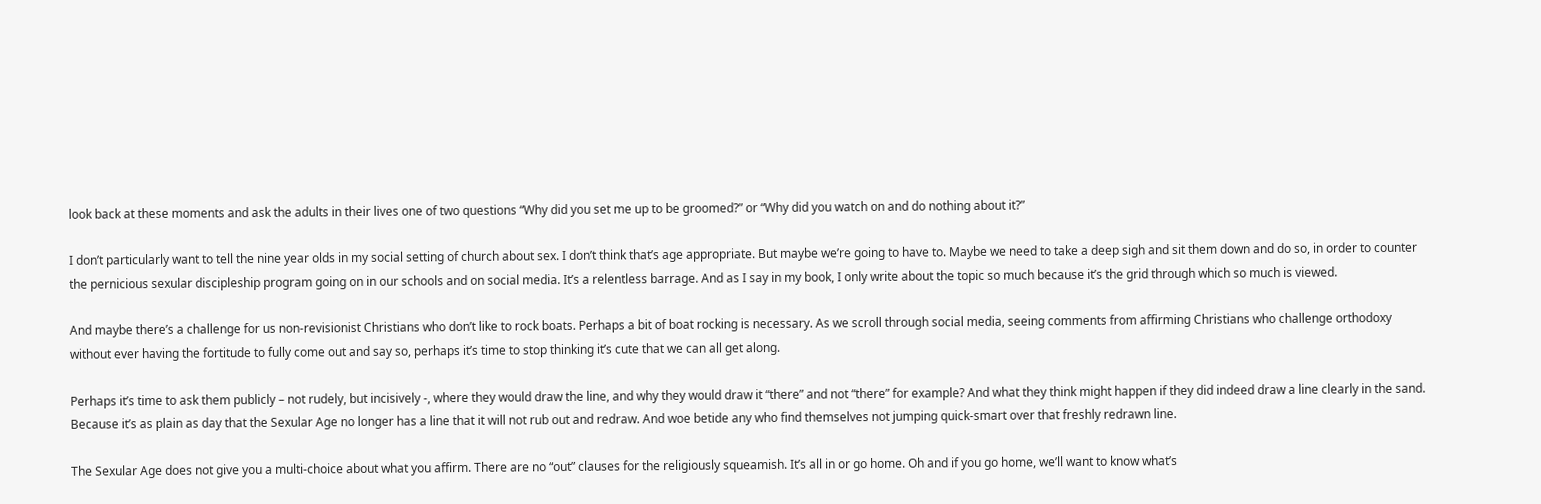look back at these moments and ask the adults in their lives one of two questions “Why did you set me up to be groomed?” or “Why did you watch on and do nothing about it?”

I don’t particularly want to tell the nine year olds in my social setting of church about sex. I don’t think that’s age appropriate. But maybe we’re going to have to. Maybe we need to take a deep sigh and sit them down and do so, in order to counter the pernicious sexular discipleship program going on in our schools and on social media. It’s a relentless barrage. And as I say in my book, I only write about the topic so much because it’s the grid through which so much is viewed.

And maybe there’s a challenge for us non-revisionist Christians who don’t like to rock boats. Perhaps a bit of boat rocking is necessary. As we scroll through social media, seeing comments from affirming Christians who challenge orthodoxy without ever having the fortitude to fully come out and say so, perhaps it’s time to stop thinking it’s cute that we can all get along.

Perhaps it’s time to ask them publicly – not rudely, but incisively -, where they would draw the line, and why they would draw it “there” and not “there” for example? And what they think might happen if they did indeed draw a line clearly in the sand. Because it’s as plain as day that the Sexular Age no longer has a line that it will not rub out and redraw. And woe betide any who find themselves not jumping quick-smart over that freshly redrawn line.

The Sexular Age does not give you a multi-choice about what you affirm. There are no “out” clauses for the religiously squeamish. It’s all in or go home. Oh and if you go home, we’ll want to know what’s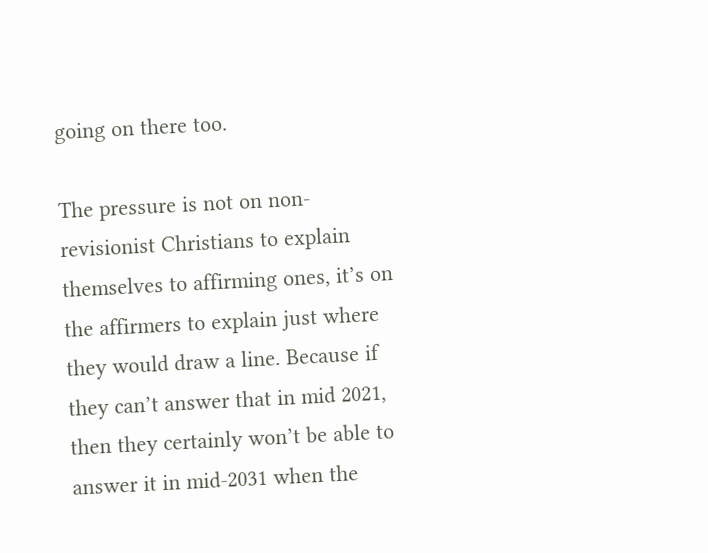going on there too.

The pressure is not on non-revisionist Christians to explain themselves to affirming ones, it’s on the affirmers to explain just where they would draw a line. Because if they can’t answer that in mid 2021, then they certainly won’t be able to answer it in mid-2031 when the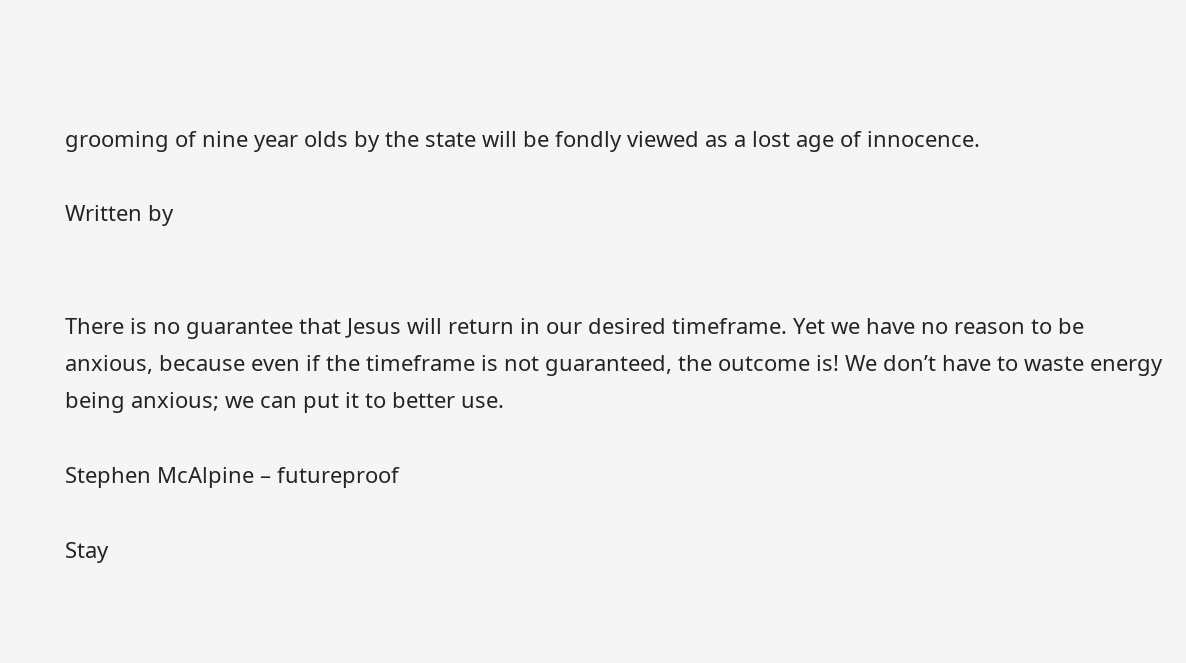grooming of nine year olds by the state will be fondly viewed as a lost age of innocence.

Written by


There is no guarantee that Jesus will return in our desired timeframe. Yet we have no reason to be anxious, because even if the timeframe is not guaranteed, the outcome is! We don’t have to waste energy being anxious; we can put it to better use.

Stephen McAlpine – futureproof

Stay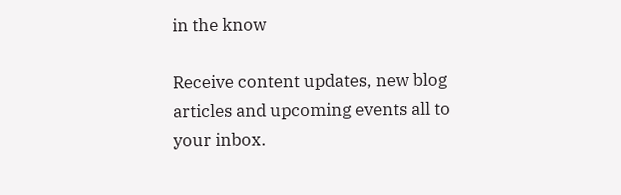in the know

Receive content updates, new blog articles and upcoming events all to your inbox.